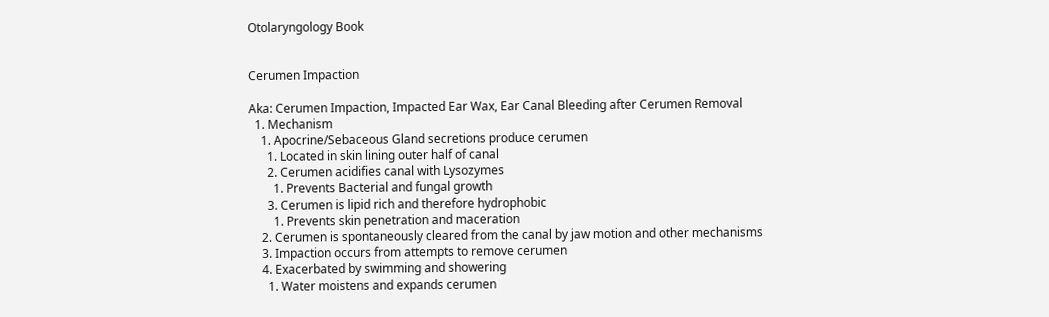Otolaryngology Book


Cerumen Impaction

Aka: Cerumen Impaction, Impacted Ear Wax, Ear Canal Bleeding after Cerumen Removal
  1. Mechanism
    1. Apocrine/Sebaceous Gland secretions produce cerumen
      1. Located in skin lining outer half of canal
      2. Cerumen acidifies canal with Lysozymes
        1. Prevents Bacterial and fungal growth
      3. Cerumen is lipid rich and therefore hydrophobic
        1. Prevents skin penetration and maceration
    2. Cerumen is spontaneously cleared from the canal by jaw motion and other mechanisms
    3. Impaction occurs from attempts to remove cerumen
    4. Exacerbated by swimming and showering
      1. Water moistens and expands cerumen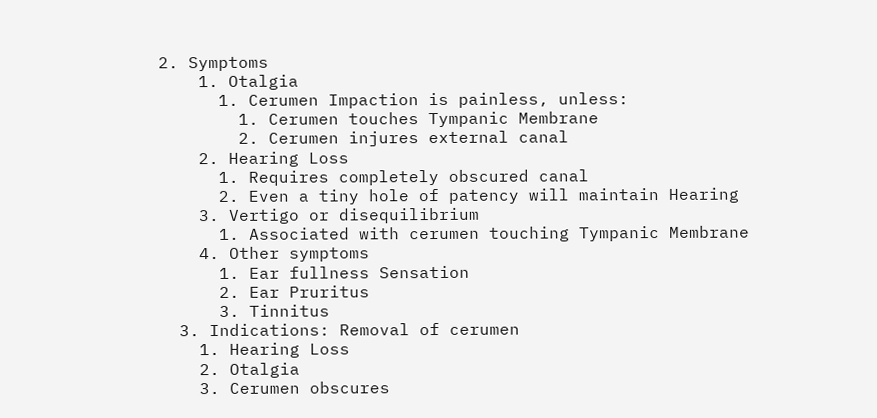2. Symptoms
    1. Otalgia
      1. Cerumen Impaction is painless, unless:
        1. Cerumen touches Tympanic Membrane
        2. Cerumen injures external canal
    2. Hearing Loss
      1. Requires completely obscured canal
      2. Even a tiny hole of patency will maintain Hearing
    3. Vertigo or disequilibrium
      1. Associated with cerumen touching Tympanic Membrane
    4. Other symptoms
      1. Ear fullness Sensation
      2. Ear Pruritus
      3. Tinnitus
  3. Indications: Removal of cerumen
    1. Hearing Loss
    2. Otalgia
    3. Cerumen obscures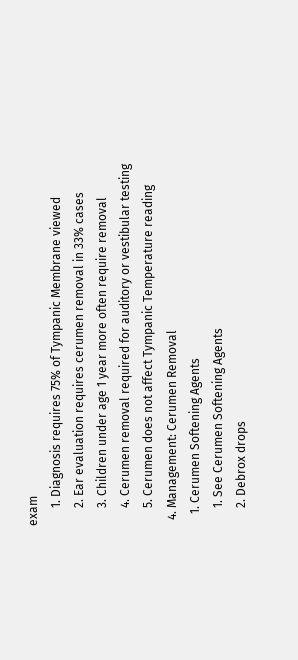exam
      1. Diagnosis requires 75% of Tympanic Membrane viewed
      2. Ear evaluation requires cerumen removal in 33% cases
      3. Children under age 1 year more often require removal
      4. Cerumen removal required for auditory or vestibular testing
      5. Cerumen does not affect Tympanic Temperature reading
  4. Management: Cerumen Removal
    1. Cerumen Softening Agents
      1. See Cerumen Softening Agents
      2. Debrox drops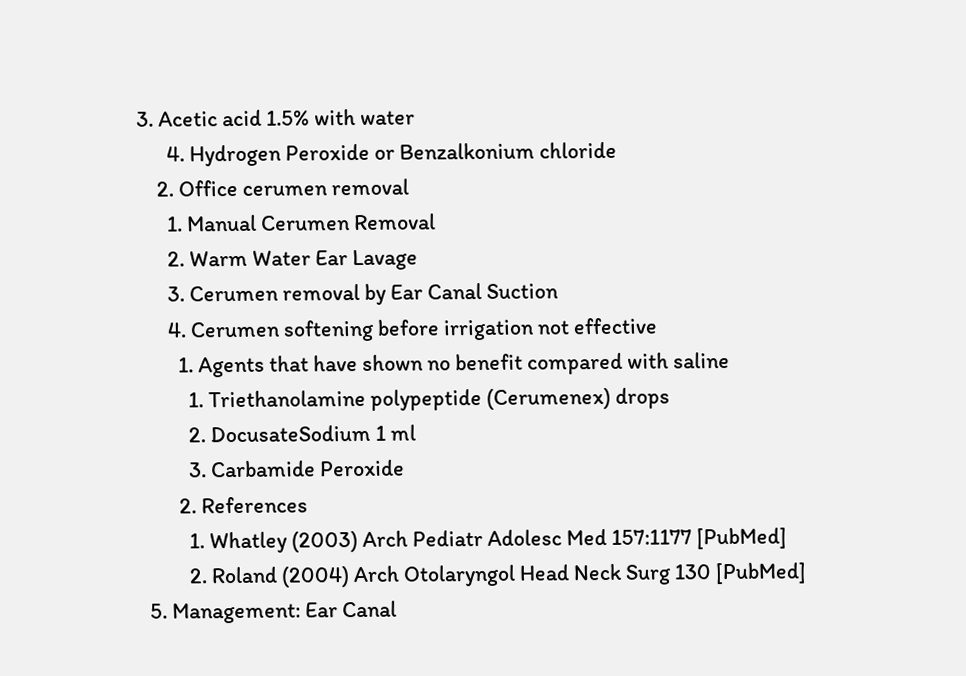3. Acetic acid 1.5% with water
      4. Hydrogen Peroxide or Benzalkonium chloride
    2. Office cerumen removal
      1. Manual Cerumen Removal
      2. Warm Water Ear Lavage
      3. Cerumen removal by Ear Canal Suction
      4. Cerumen softening before irrigation not effective
        1. Agents that have shown no benefit compared with saline
          1. Triethanolamine polypeptide (Cerumenex) drops
          2. DocusateSodium 1 ml
          3. Carbamide Peroxide
        2. References
          1. Whatley (2003) Arch Pediatr Adolesc Med 157:1177 [PubMed]
          2. Roland (2004) Arch Otolaryngol Head Neck Surg 130 [PubMed]
  5. Management: Ear Canal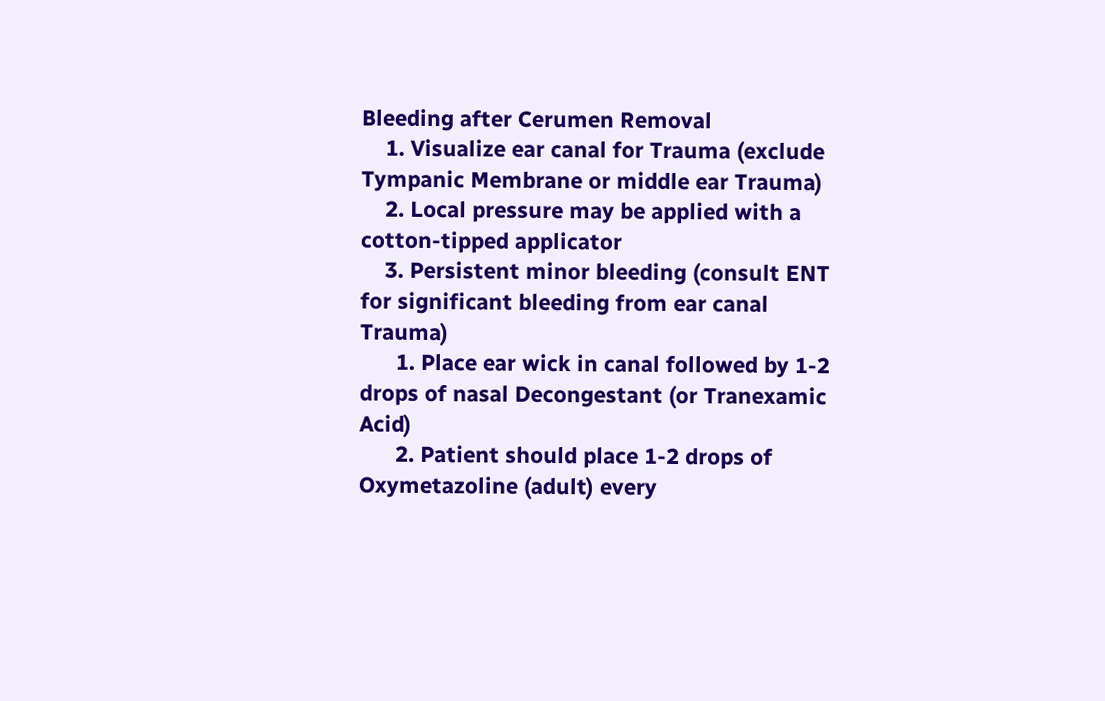Bleeding after Cerumen Removal
    1. Visualize ear canal for Trauma (exclude Tympanic Membrane or middle ear Trauma)
    2. Local pressure may be applied with a cotton-tipped applicator
    3. Persistent minor bleeding (consult ENT for significant bleeding from ear canal Trauma)
      1. Place ear wick in canal followed by 1-2 drops of nasal Decongestant (or Tranexamic Acid)
      2. Patient should place 1-2 drops of Oxymetazoline (adult) every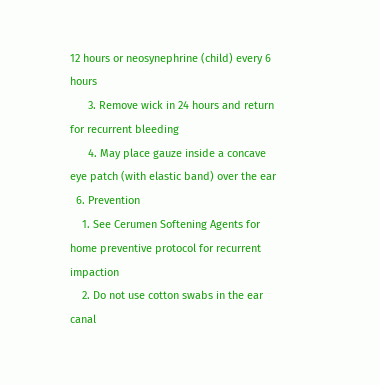12 hours or neosynephrine (child) every 6 hours
      3. Remove wick in 24 hours and return for recurrent bleeding
      4. May place gauze inside a concave eye patch (with elastic band) over the ear
  6. Prevention
    1. See Cerumen Softening Agents for home preventive protocol for recurrent impaction
    2. Do not use cotton swabs in the ear canal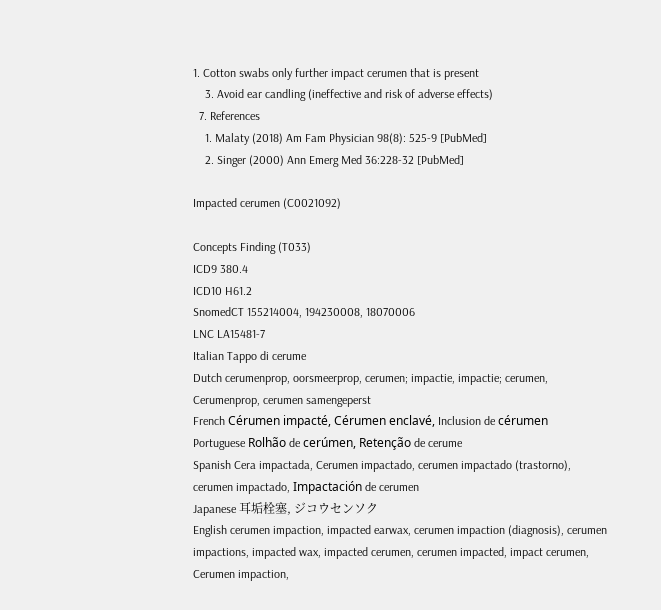1. Cotton swabs only further impact cerumen that is present
    3. Avoid ear candling (ineffective and risk of adverse effects)
  7. References
    1. Malaty (2018) Am Fam Physician 98(8): 525-9 [PubMed]
    2. Singer (2000) Ann Emerg Med 36:228-32 [PubMed]

Impacted cerumen (C0021092)

Concepts Finding (T033)
ICD9 380.4
ICD10 H61.2
SnomedCT 155214004, 194230008, 18070006
LNC LA15481-7
Italian Tappo di cerume
Dutch cerumenprop, oorsmeerprop, cerumen; impactie, impactie; cerumen, Cerumenprop, cerumen samengeperst
French Cérumen impacté, Cérumen enclavé, Inclusion de cérumen
Portuguese Rolhão de cerúmen, Retenção de cerume
Spanish Cera impactada, Cerumen impactado, cerumen impactado (trastorno), cerumen impactado, Impactación de cerumen
Japanese 耳垢栓塞, ジコウセンソク
English cerumen impaction, impacted earwax, cerumen impaction (diagnosis), cerumen impactions, impacted wax, impacted cerumen, cerumen impacted, impact cerumen, Cerumen impaction,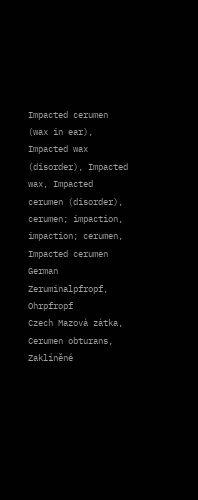Impacted cerumen (wax in ear), Impacted wax (disorder), Impacted wax, Impacted cerumen (disorder), cerumen; impaction, impaction; cerumen, Impacted cerumen
German Zeruminalpfropf, Ohrpfropf
Czech Mazová zátka, Cerumen obturans, Zaklíněné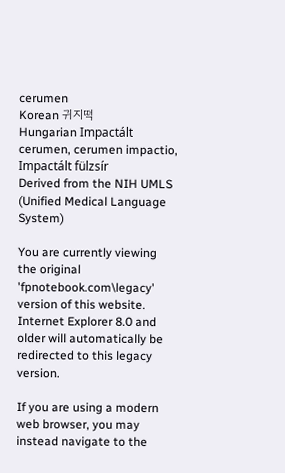cerumen
Korean 귀지떡
Hungarian Impactált cerumen, cerumen impactio, Impactált fülzsír
Derived from the NIH UMLS (Unified Medical Language System)

You are currently viewing the original 'fpnotebook.com\legacy' version of this website. Internet Explorer 8.0 and older will automatically be redirected to this legacy version.

If you are using a modern web browser, you may instead navigate to the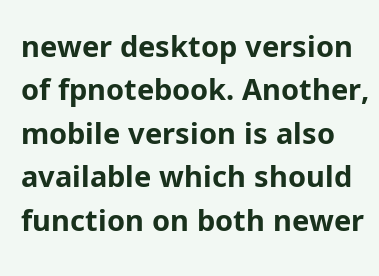newer desktop version of fpnotebook. Another, mobile version is also available which should function on both newer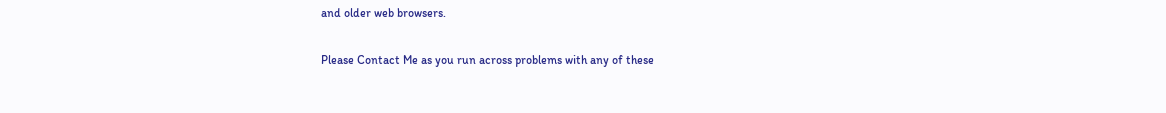and older web browsers.

Please Contact Me as you run across problems with any of these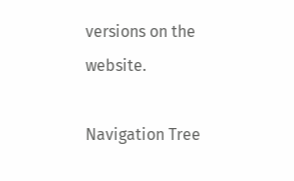versions on the website.

Navigation Tree